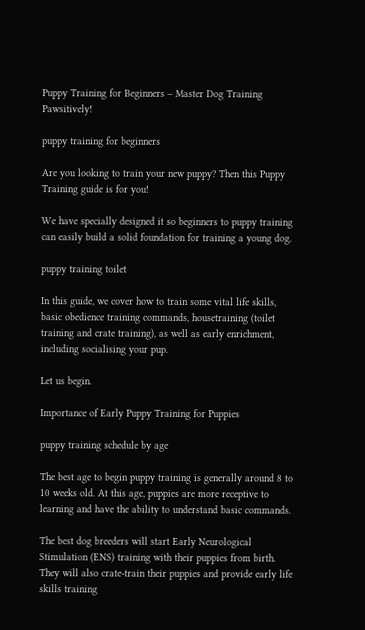Puppy Training for Beginners – Master Dog Training Pawsitively!

puppy training for beginners

Are you looking to train your new puppy? Then this Puppy Training guide is for you!

We have specially designed it so beginners to puppy training can easily build a solid foundation for training a young dog.

puppy training toilet

In this guide, we cover how to train some vital life skills, basic obedience training commands, housetraining (toilet training and crate training), as well as early enrichment, including socialising your pup.

Let us begin.

Importance of Early Puppy Training for Puppies

puppy training schedule by age

The best age to begin puppy training is generally around 8 to 10 weeks old. At this age, puppies are more receptive to learning and have the ability to understand basic commands.

The best dog breeders will start Early Neurological Stimulation (ENS) training with their puppies from birth. They will also crate-train their puppies and provide early life skills training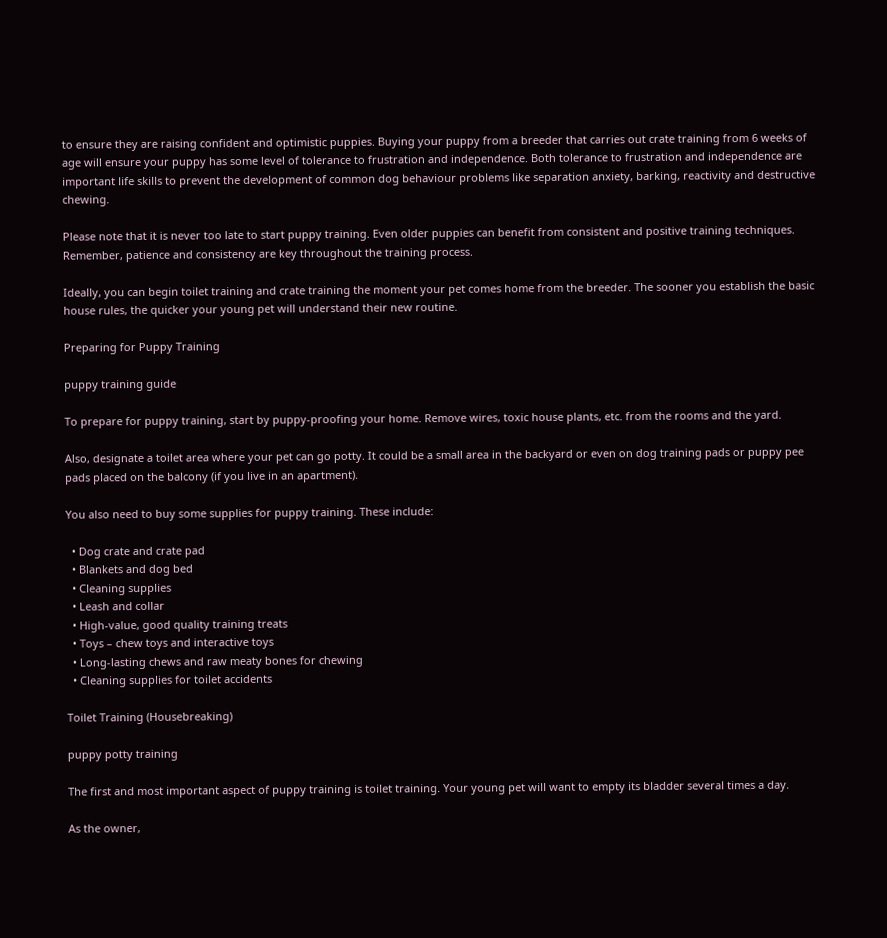to ensure they are raising confident and optimistic puppies. Buying your puppy from a breeder that carries out crate training from 6 weeks of age will ensure your puppy has some level of tolerance to frustration and independence. Both tolerance to frustration and independence are important life skills to prevent the development of common dog behaviour problems like separation anxiety, barking, reactivity and destructive chewing.

Please note that it is never too late to start puppy training. Even older puppies can benefit from consistent and positive training techniques. Remember, patience and consistency are key throughout the training process.

Ideally, you can begin toilet training and crate training the moment your pet comes home from the breeder. The sooner you establish the basic house rules, the quicker your young pet will understand their new routine.

Preparing for Puppy Training

puppy training guide

To prepare for puppy training, start by puppy-proofing your home. Remove wires, toxic house plants, etc. from the rooms and the yard.

Also, designate a toilet area where your pet can go potty. It could be a small area in the backyard or even on dog training pads or puppy pee pads placed on the balcony (if you live in an apartment).

You also need to buy some supplies for puppy training. These include:

  • Dog crate and crate pad
  • Blankets and dog bed
  • Cleaning supplies
  • Leash and collar
  • High-value, good quality training treats
  • Toys – chew toys and interactive toys
  • Long-lasting chews and raw meaty bones for chewing
  • Cleaning supplies for toilet accidents

Toilet Training (Housebreaking)

puppy potty training

The first and most important aspect of puppy training is toilet training. Your young pet will want to empty its bladder several times a day.

As the owner,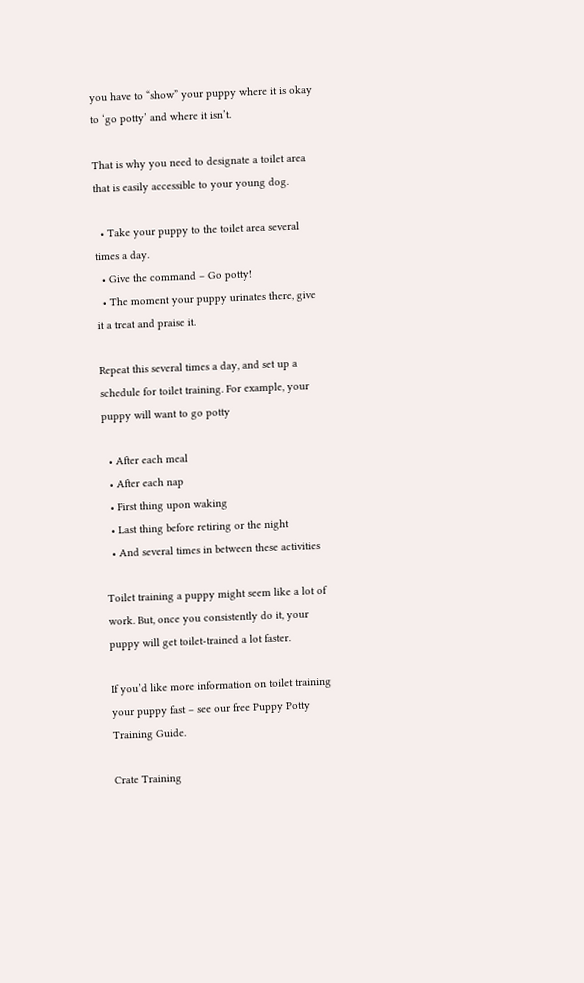you have to “show” your puppy where it is okay to ‘go potty’ and where it isn’t.

That is why you need to designate a toilet area that is easily accessible to your young dog.

  • Take your puppy to the toilet area several times a day.
  • Give the command – Go potty!
  • The moment your puppy urinates there, give it a treat and praise it.

Repeat this several times a day, and set up a schedule for toilet training. For example, your puppy will want to go potty

  • After each meal
  • After each nap
  • First thing upon waking
  • Last thing before retiring or the night
  • And several times in between these activities

Toilet training a puppy might seem like a lot of work. But, once you consistently do it, your puppy will get toilet-trained a lot faster.

If you’d like more information on toilet training your puppy fast – see our free Puppy Potty Training Guide.

Crate Training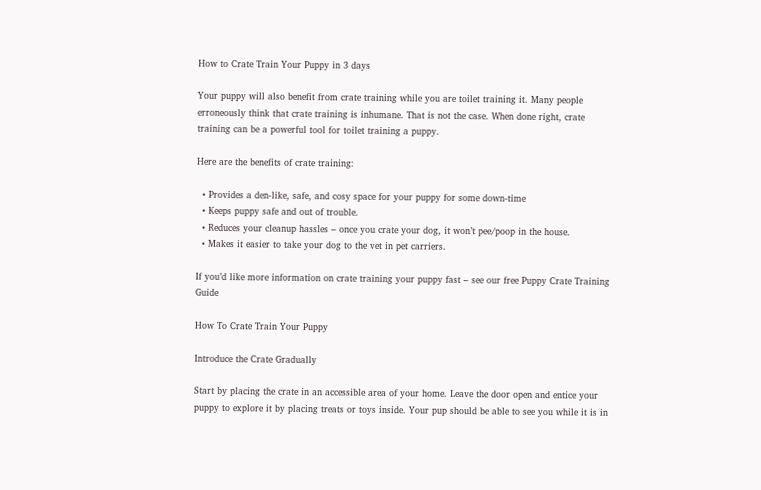How to Crate Train Your Puppy in 3 days

Your puppy will also benefit from crate training while you are toilet training it. Many people erroneously think that crate training is inhumane. That is not the case. When done right, crate training can be a powerful tool for toilet training a puppy.

Here are the benefits of crate training:

  • Provides a den-like, safe, and cosy space for your puppy for some down-time
  • Keeps puppy safe and out of trouble.
  • Reduces your cleanup hassles – once you crate your dog, it won’t pee/poop in the house.
  • Makes it easier to take your dog to the vet in pet carriers.

If you’d like more information on crate training your puppy fast – see our free Puppy Crate Training Guide

How To Crate Train Your Puppy

Introduce the Crate Gradually

Start by placing the crate in an accessible area of your home. Leave the door open and entice your puppy to explore it by placing treats or toys inside. Your pup should be able to see you while it is in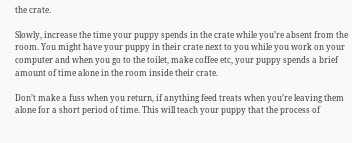the crate.

Slowly, increase the time your puppy spends in the crate while you’re absent from the room. You might have your puppy in their crate next to you while you work on your computer and when you go to the toilet, make coffee etc, your puppy spends a brief amount of time alone in the room inside their crate.

Don’t make a fuss when you return, if anything feed treats when you’re leaving them alone for a short period of time. This will teach your puppy that the process of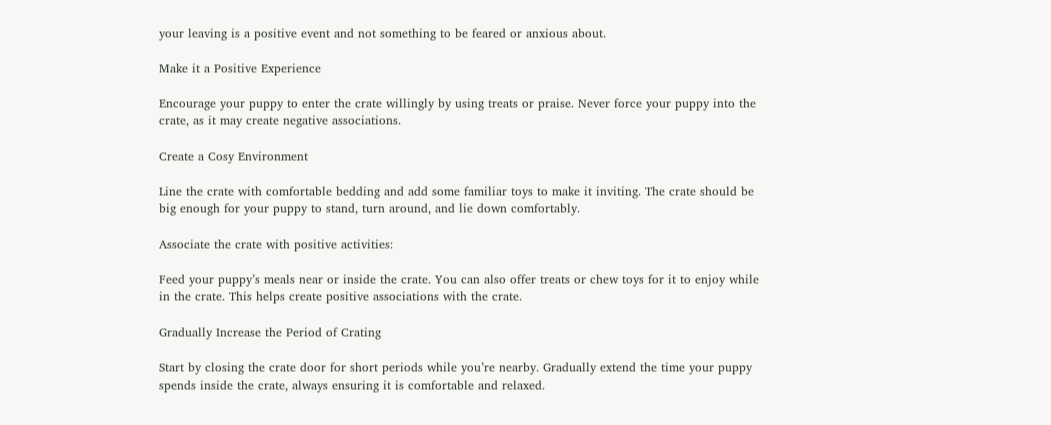your leaving is a positive event and not something to be feared or anxious about.

Make it a Positive Experience

Encourage your puppy to enter the crate willingly by using treats or praise. Never force your puppy into the crate, as it may create negative associations.

Create a Cosy Environment

Line the crate with comfortable bedding and add some familiar toys to make it inviting. The crate should be big enough for your puppy to stand, turn around, and lie down comfortably.

Associate the crate with positive activities:

Feed your puppy’s meals near or inside the crate. You can also offer treats or chew toys for it to enjoy while in the crate. This helps create positive associations with the crate.

Gradually Increase the Period of Crating

Start by closing the crate door for short periods while you’re nearby. Gradually extend the time your puppy spends inside the crate, always ensuring it is comfortable and relaxed.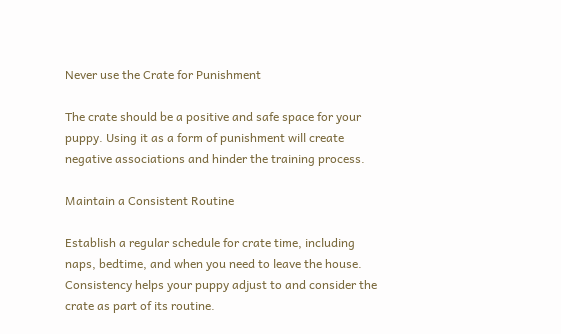Never use the Crate for Punishment

The crate should be a positive and safe space for your puppy. Using it as a form of punishment will create negative associations and hinder the training process.

Maintain a Consistent Routine

Establish a regular schedule for crate time, including naps, bedtime, and when you need to leave the house. Consistency helps your puppy adjust to and consider the crate as part of its routine.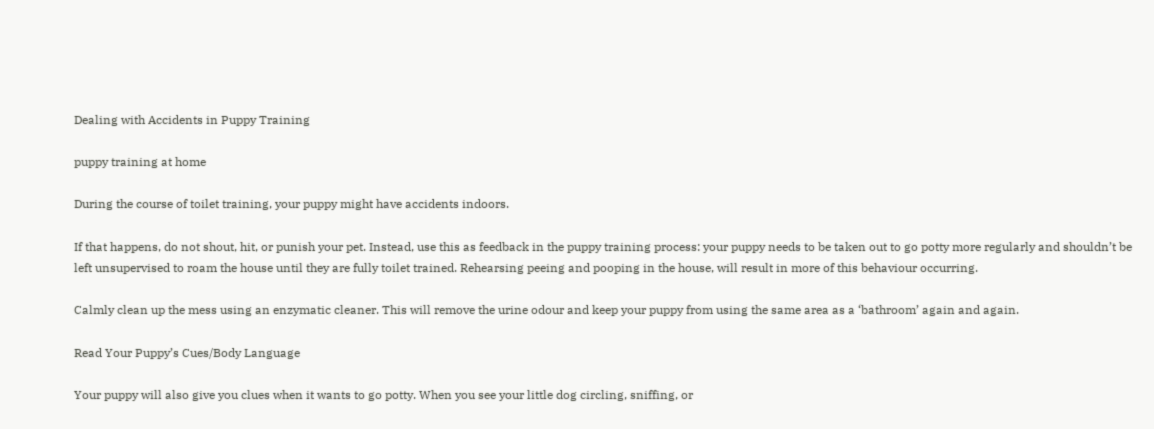Dealing with Accidents in Puppy Training

puppy training at home

During the course of toilet training, your puppy might have accidents indoors.

If that happens, do not shout, hit, or punish your pet. Instead, use this as feedback in the puppy training process: your puppy needs to be taken out to go potty more regularly and shouldn’t be left unsupervised to roam the house until they are fully toilet trained. Rehearsing peeing and pooping in the house, will result in more of this behaviour occurring.

Calmly clean up the mess using an enzymatic cleaner. This will remove the urine odour and keep your puppy from using the same area as a ‘bathroom’ again and again.

Read Your Puppy’s Cues/Body Language

Your puppy will also give you clues when it wants to go potty. When you see your little dog circling, sniffing, or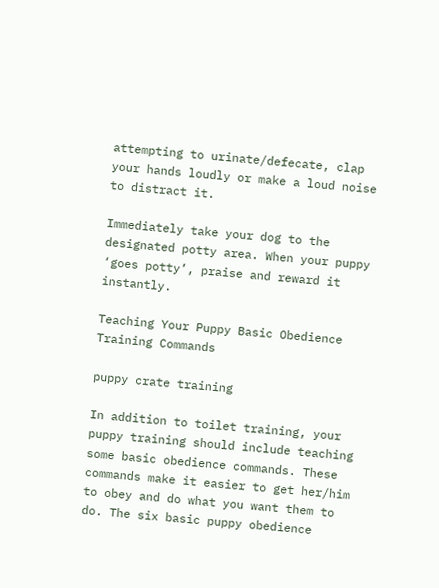attempting to urinate/defecate, clap your hands loudly or make a loud noise to distract it.

Immediately take your dog to the designated potty area. When your puppy ‘goes potty’, praise and reward it instantly.

Teaching Your Puppy Basic Obedience Training Commands

puppy crate training

In addition to toilet training, your puppy training should include teaching some basic obedience commands. These commands make it easier to get her/him to obey and do what you want them to do. The six basic puppy obedience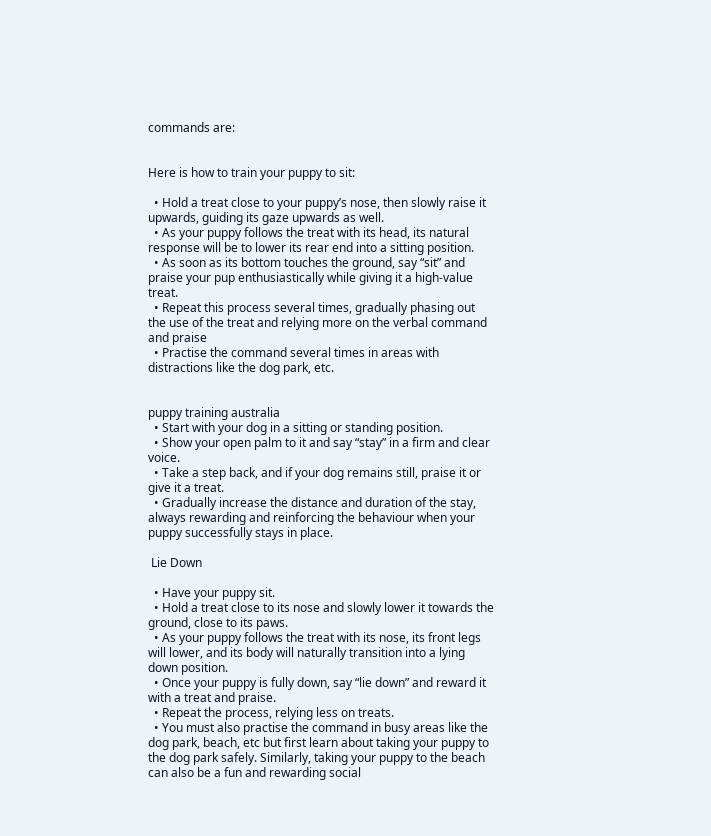commands are:


Here is how to train your puppy to sit:

  • Hold a treat close to your puppy’s nose, then slowly raise it upwards, guiding its gaze upwards as well.
  • As your puppy follows the treat with its head, its natural response will be to lower its rear end into a sitting position.
  • As soon as its bottom touches the ground, say “sit” and praise your pup enthusiastically while giving it a high-value treat.
  • Repeat this process several times, gradually phasing out the use of the treat and relying more on the verbal command and praise
  • Practise the command several times in areas with distractions like the dog park, etc.


puppy training australia
  • Start with your dog in a sitting or standing position.
  • Show your open palm to it and say “stay” in a firm and clear voice.
  • Take a step back, and if your dog remains still, praise it or give it a treat.
  • Gradually increase the distance and duration of the stay, always rewarding and reinforcing the behaviour when your puppy successfully stays in place.

 Lie Down

  • Have your puppy sit.
  • Hold a treat close to its nose and slowly lower it towards the ground, close to its paws.
  • As your puppy follows the treat with its nose, its front legs will lower, and its body will naturally transition into a lying down position.
  • Once your puppy is fully down, say “lie down” and reward it with a treat and praise.
  • Repeat the process, relying less on treats.
  • You must also practise the command in busy areas like the dog park, beach, etc but first learn about taking your puppy to the dog park safely. Similarly, taking your puppy to the beach can also be a fun and rewarding social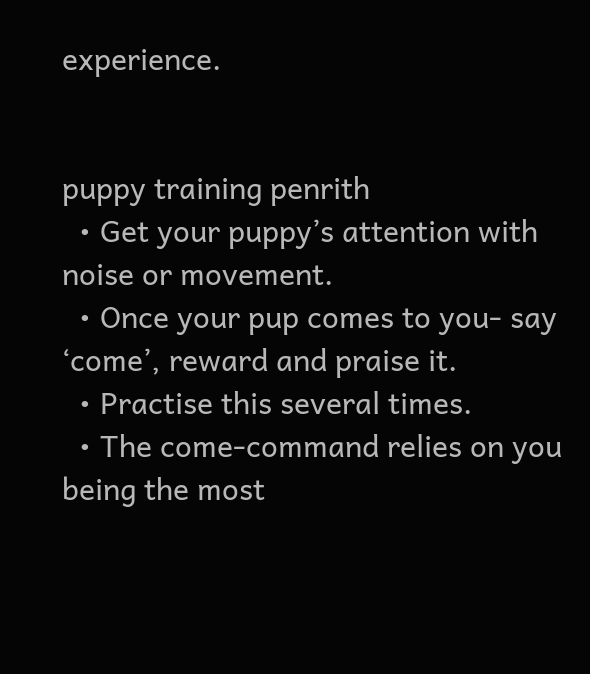experience.


puppy training penrith
  • Get your puppy’s attention with noise or movement.
  • Once your pup comes to you- say ‘come’, reward and praise it.
  • Practise this several times.
  • The come-command relies on you being the most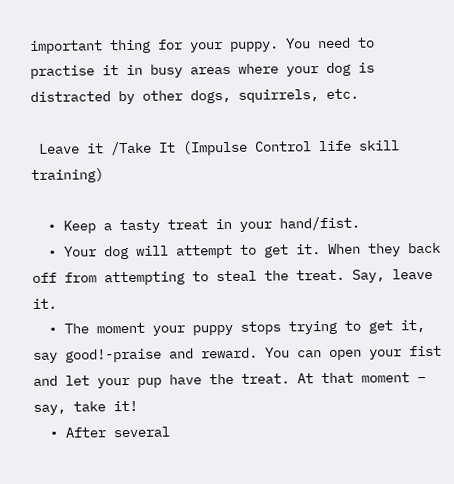important thing for your puppy. You need to practise it in busy areas where your dog is distracted by other dogs, squirrels, etc.

 Leave it /Take It (Impulse Control life skill training)

  • Keep a tasty treat in your hand/fist.
  • Your dog will attempt to get it. When they back off from attempting to steal the treat. Say, leave it.
  • The moment your puppy stops trying to get it, say good!-praise and reward. You can open your fist and let your pup have the treat. At that moment – say, take it!
  • After several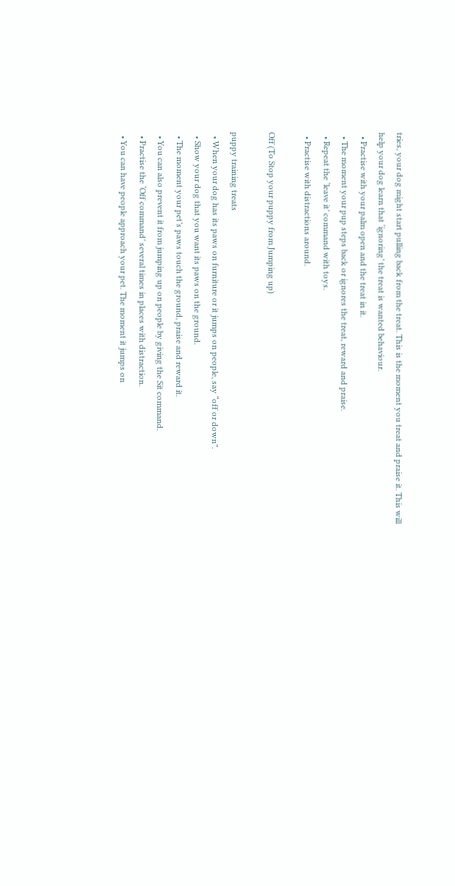tries, your dog might start pulling back from the treat. This is the moment you treat and praise it. This will help your dog learn that ‘ignoring’ the treat is wanted behaviour.
  • Practise with your palm open and the treat in it.
  • The moment your pup steps back or ignores the treat, reward and praise.
  • Repeat the ‘leave it’ command with toys.
  • Practise with distractions around.

Off (To Stop your puppy from Jumping up)

puppy training treats
  • When your dog has its paws on furniture or it jumps on people, say “off or down”.
  • Show your dog that you want its paws on the ground.
  • The moment your pet’s paws touch the ground, praise and reward it.
  • You can also prevent it from jumping up on people by giving the Sit command.
  • Practise the ‘Off command’ several times in places with distraction.
  • You can have people approach your pet. The moment it jumps on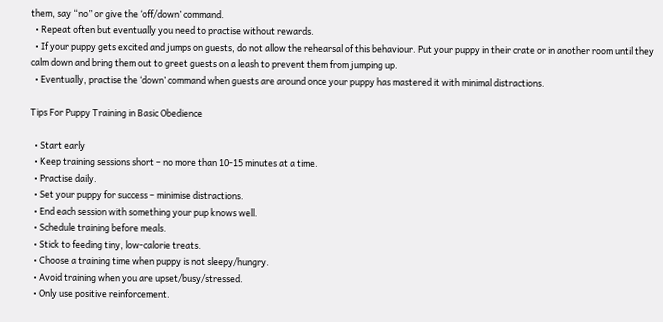them, say “no” or give the ‘off/down’ command.
  • Repeat often but eventually you need to practise without rewards.
  • If your puppy gets excited and jumps on guests, do not allow the rehearsal of this behaviour. Put your puppy in their crate or in another room until they calm down and bring them out to greet guests on a leash to prevent them from jumping up.
  • Eventually, practise the ‘down’ command when guests are around once your puppy has mastered it with minimal distractions.

Tips For Puppy Training in Basic Obedience

  • Start early
  • Keep training sessions short – no more than 10-15 minutes at a time.
  • Practise daily.
  • Set your puppy for success – minimise distractions.
  • End each session with something your pup knows well.
  • Schedule training before meals.
  • Stick to feeding tiny, low-calorie treats.
  • Choose a training time when puppy is not sleepy/hungry.
  • Avoid training when you are upset/busy/stressed.
  • Only use positive reinforcement.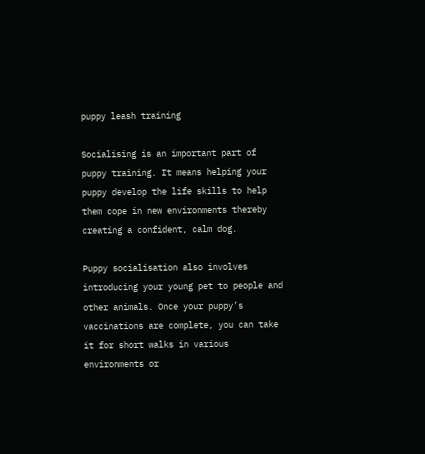puppy leash training

Socialising is an important part of puppy training. It means helping your puppy develop the life skills to help them cope in new environments thereby creating a confident, calm dog.

Puppy socialisation also involves introducing your young pet to people and other animals. Once your puppy’s vaccinations are complete, you can take it for short walks in various environments or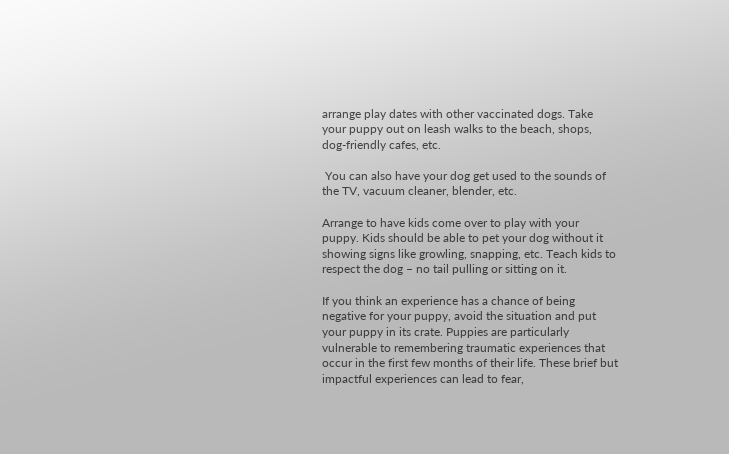arrange play dates with other vaccinated dogs. Take your puppy out on leash walks to the beach, shops, dog-friendly cafes, etc.

 You can also have your dog get used to the sounds of the TV, vacuum cleaner, blender, etc.

Arrange to have kids come over to play with your puppy. Kids should be able to pet your dog without it showing signs like growling, snapping, etc. Teach kids to respect the dog – no tail pulling or sitting on it.

If you think an experience has a chance of being negative for your puppy, avoid the situation and put your puppy in its crate. Puppies are particularly vulnerable to remembering traumatic experiences that occur in the first few months of their life. These brief but impactful experiences can lead to fear,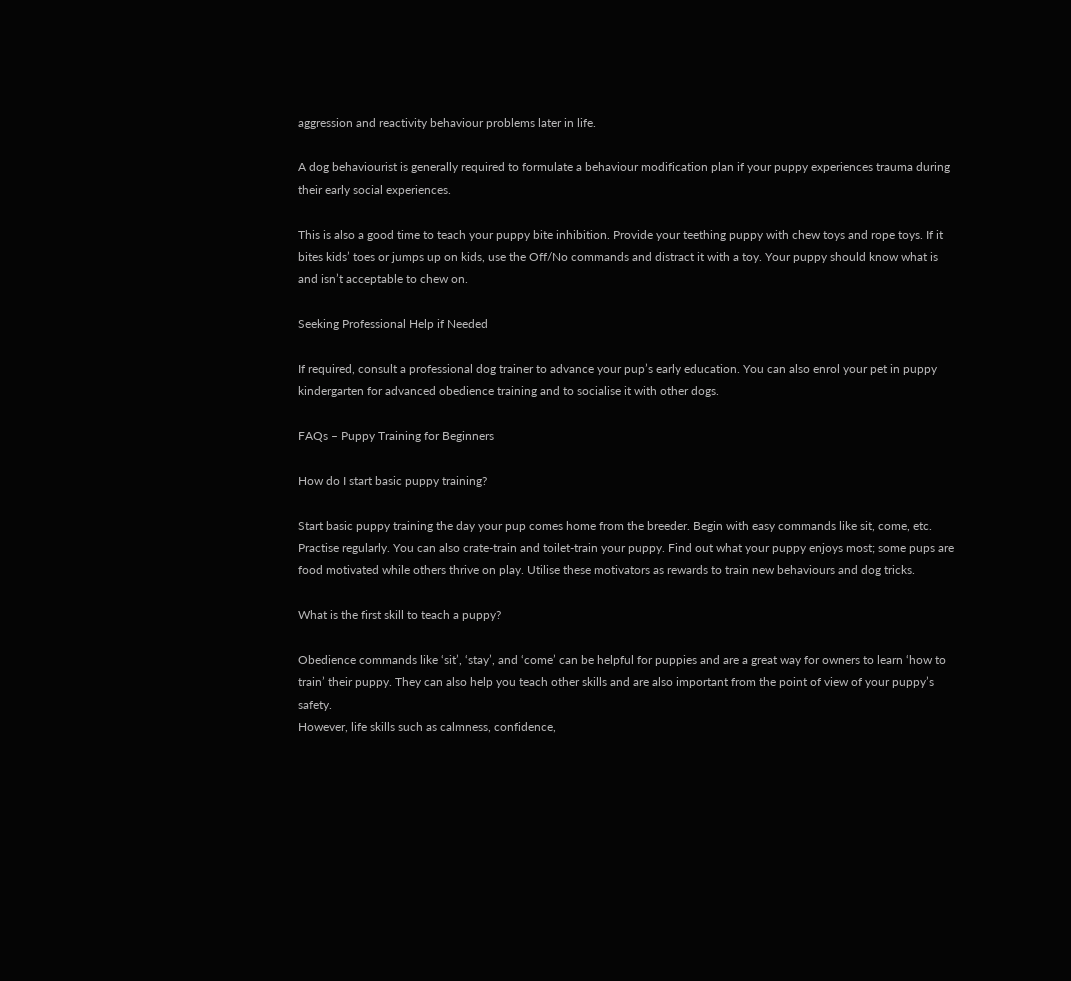aggression and reactivity behaviour problems later in life.

A dog behaviourist is generally required to formulate a behaviour modification plan if your puppy experiences trauma during their early social experiences.

This is also a good time to teach your puppy bite inhibition. Provide your teething puppy with chew toys and rope toys. If it bites kids’ toes or jumps up on kids, use the Off/No commands and distract it with a toy. Your puppy should know what is and isn’t acceptable to chew on.

Seeking Professional Help if Needed

If required, consult a professional dog trainer to advance your pup’s early education. You can also enrol your pet in puppy kindergarten for advanced obedience training and to socialise it with other dogs.

FAQs – Puppy Training for Beginners

How do I start basic puppy training?

Start basic puppy training the day your pup comes home from the breeder. Begin with easy commands like sit, come, etc. Practise regularly. You can also crate-train and toilet-train your puppy. Find out what your puppy enjoys most; some pups are food motivated while others thrive on play. Utilise these motivators as rewards to train new behaviours and dog tricks.

What is the first skill to teach a puppy?

Obedience commands like ‘sit’, ‘stay’, and ‘come’ can be helpful for puppies and are a great way for owners to learn ‘how to train’ their puppy. They can also help you teach other skills and are also important from the point of view of your puppy’s safety.
However, life skills such as calmness, confidence,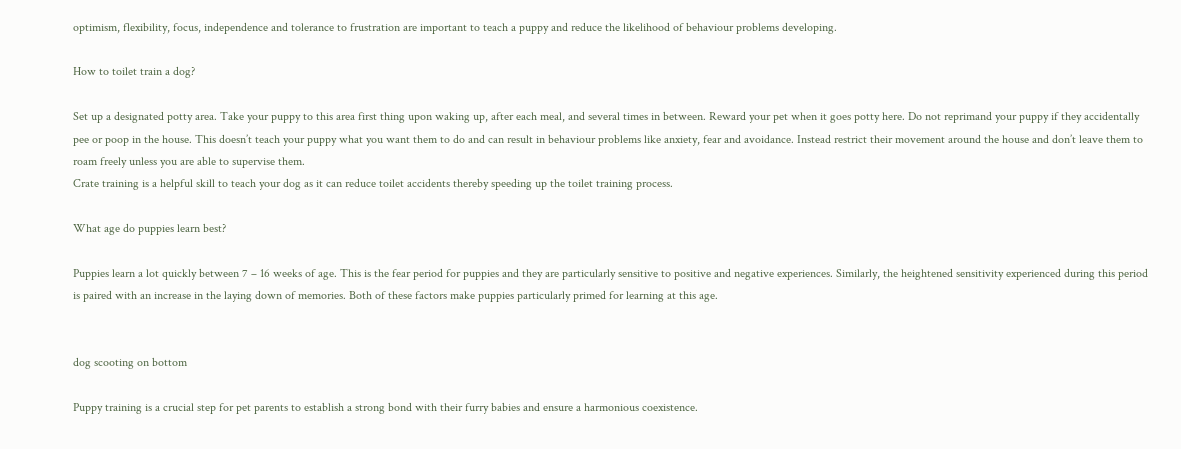optimism, flexibility, focus, independence and tolerance to frustration are important to teach a puppy and reduce the likelihood of behaviour problems developing.

How to toilet train a dog?

Set up a designated potty area. Take your puppy to this area first thing upon waking up, after each meal, and several times in between. Reward your pet when it goes potty here. Do not reprimand your puppy if they accidentally pee or poop in the house. This doesn’t teach your puppy what you want them to do and can result in behaviour problems like anxiety, fear and avoidance. Instead restrict their movement around the house and don’t leave them to roam freely unless you are able to supervise them.
Crate training is a helpful skill to teach your dog as it can reduce toilet accidents thereby speeding up the toilet training process.

What age do puppies learn best?

Puppies learn a lot quickly between 7 – 16 weeks of age. This is the fear period for puppies and they are particularly sensitive to positive and negative experiences. Similarly, the heightened sensitivity experienced during this period is paired with an increase in the laying down of memories. Both of these factors make puppies particularly primed for learning at this age.


dog scooting on bottom

Puppy training is a crucial step for pet parents to establish a strong bond with their furry babies and ensure a harmonious coexistence.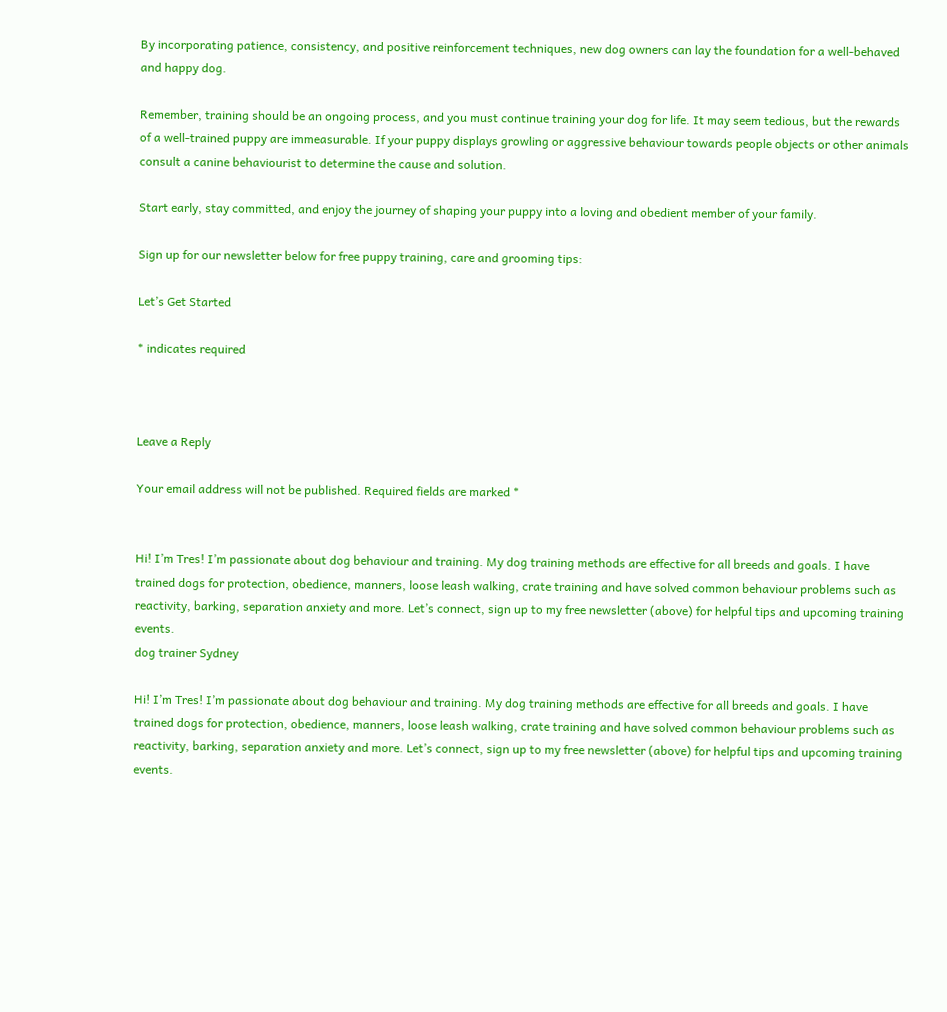By incorporating patience, consistency, and positive reinforcement techniques, new dog owners can lay the foundation for a well-behaved and happy dog.

Remember, training should be an ongoing process, and you must continue training your dog for life. It may seem tedious, but the rewards of a well-trained puppy are immeasurable. If your puppy displays growling or aggressive behaviour towards people objects or other animals consult a canine behaviourist to determine the cause and solution.

Start early, stay committed, and enjoy the journey of shaping your puppy into a loving and obedient member of your family.

Sign up for our newsletter below for free puppy training, care and grooming tips:

Let’s Get Started

* indicates required



Leave a Reply

Your email address will not be published. Required fields are marked *


Hi! I’m Tres! I’m passionate about dog behaviour and training. My dog training methods are effective for all breeds and goals. I have trained dogs for protection, obedience, manners, loose leash walking, crate training and have solved common behaviour problems such as reactivity, barking, separation anxiety and more. Let’s connect, sign up to my free newsletter (above) for helpful tips and upcoming training events.
dog trainer Sydney

Hi! I’m Tres! I’m passionate about dog behaviour and training. My dog training methods are effective for all breeds and goals. I have trained dogs for protection, obedience, manners, loose leash walking, crate training and have solved common behaviour problems such as reactivity, barking, separation anxiety and more. Let’s connect, sign up to my free newsletter (above) for helpful tips and upcoming training events.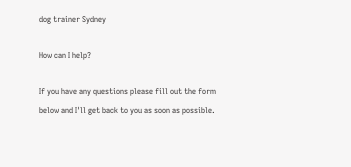dog trainer Sydney

How can I help?

If you have any questions please fill out the form below and I'll get back to you as soon as possible.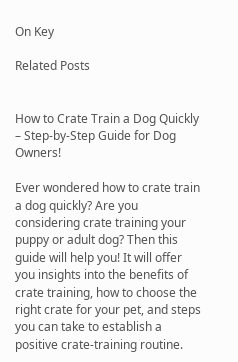On Key

Related Posts


How to Crate Train a Dog Quickly – Step-by-Step Guide for Dog Owners!

Ever wondered how to crate train a dog quickly? Are you considering crate training your puppy or adult dog? Then this guide will help you! It will offer you insights into the benefits of crate training, how to choose the right crate for your pet, and steps you can take to establish a positive crate-training routine.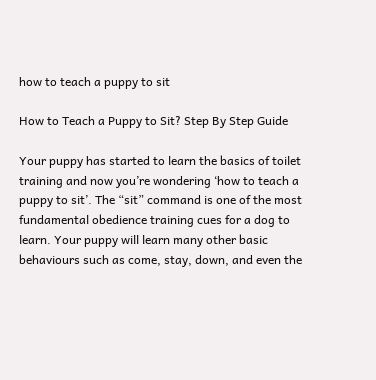how to teach a puppy to sit

How to Teach a Puppy to Sit? Step By Step Guide

Your puppy has started to learn the basics of toilet training and now you’re wondering ‘how to teach a puppy to sit’. The “sit” command is one of the most fundamental obedience training cues for a dog to learn. Your puppy will learn many other basic behaviours such as come, stay, down, and even the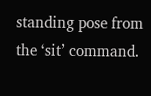standing pose from the ‘sit’ command.